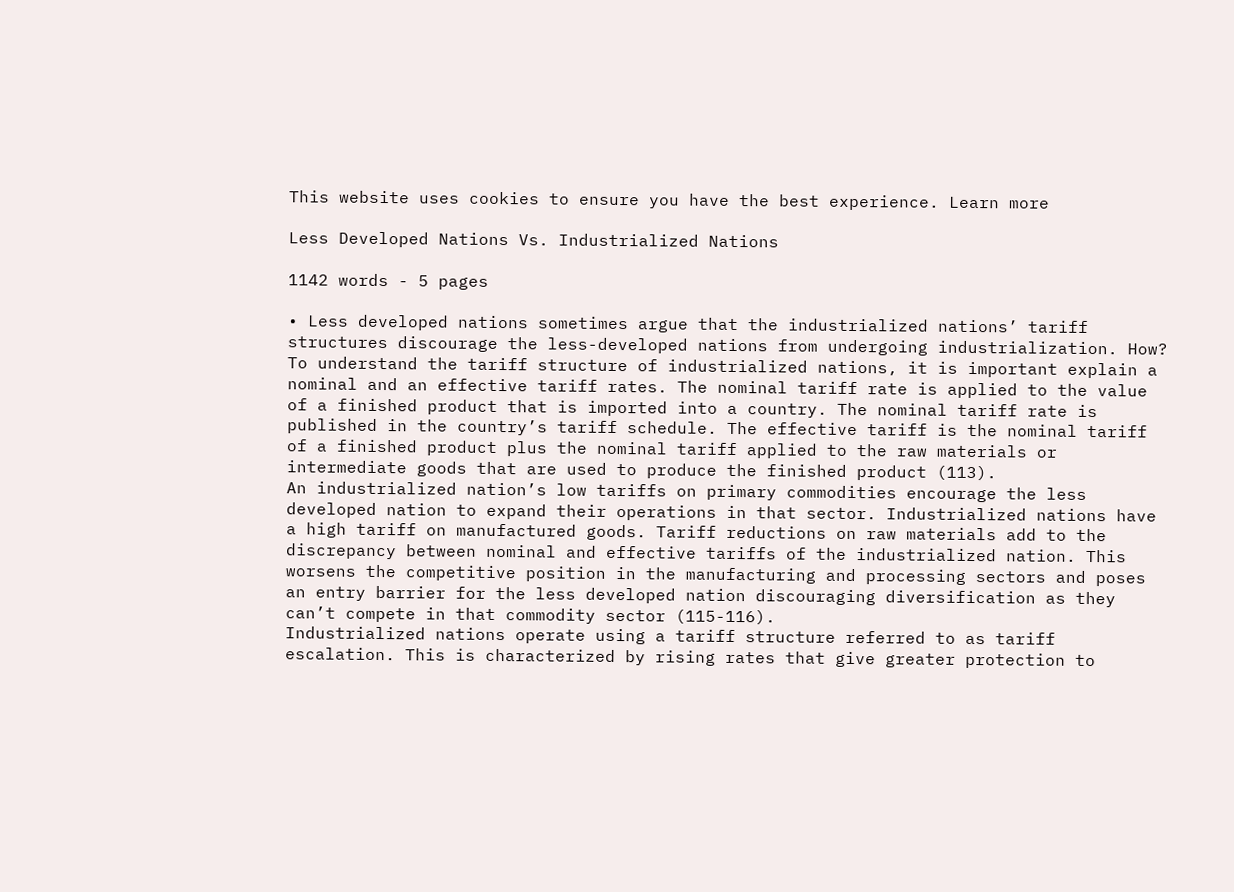This website uses cookies to ensure you have the best experience. Learn more

Less Developed Nations Vs. Industrialized Nations

1142 words - 5 pages

• Less developed nations sometimes argue that the industrialized nations’ tariff structures discourage the less-developed nations from undergoing industrialization. How?
To understand the tariff structure of industrialized nations, it is important explain a nominal and an effective tariff rates. The nominal tariff rate is applied to the value of a finished product that is imported into a country. The nominal tariff rate is published in the country’s tariff schedule. The effective tariff is the nominal tariff of a finished product plus the nominal tariff applied to the raw materials or intermediate goods that are used to produce the finished product (113).
An industrialized nation’s low tariffs on primary commodities encourage the less developed nation to expand their operations in that sector. Industrialized nations have a high tariff on manufactured goods. Tariff reductions on raw materials add to the discrepancy between nominal and effective tariffs of the industrialized nation. This worsens the competitive position in the manufacturing and processing sectors and poses an entry barrier for the less developed nation discouraging diversification as they can’t compete in that commodity sector (115-116).
Industrialized nations operate using a tariff structure referred to as tariff escalation. This is characterized by rising rates that give greater protection to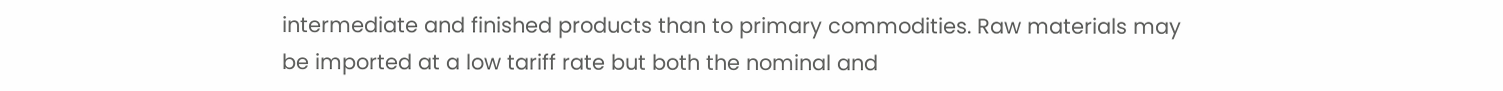intermediate and finished products than to primary commodities. Raw materials may be imported at a low tariff rate but both the nominal and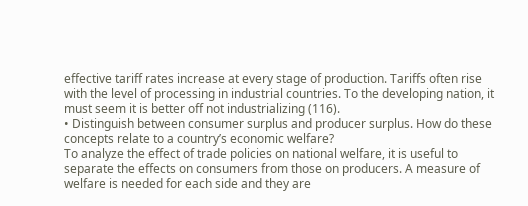effective tariff rates increase at every stage of production. Tariffs often rise with the level of processing in industrial countries. To the developing nation, it must seem it is better off not industrializing (116).
• Distinguish between consumer surplus and producer surplus. How do these concepts relate to a country’s economic welfare?
To analyze the effect of trade policies on national welfare, it is useful to separate the effects on consumers from those on producers. A measure of welfare is needed for each side and they are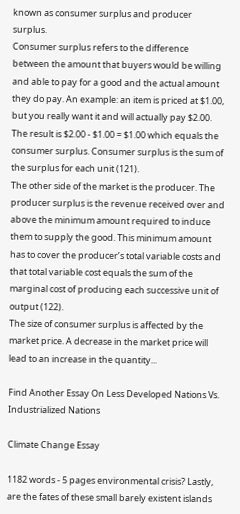known as consumer surplus and producer surplus.
Consumer surplus refers to the difference between the amount that buyers would be willing and able to pay for a good and the actual amount they do pay. An example: an item is priced at $1.00, but you really want it and will actually pay $2.00. The result is $2.00 - $1.00 = $1.00 which equals the consumer surplus. Consumer surplus is the sum of the surplus for each unit (121).
The other side of the market is the producer. The producer surplus is the revenue received over and above the minimum amount required to induce them to supply the good. This minimum amount has to cover the producer’s total variable costs and that total variable cost equals the sum of the marginal cost of producing each successive unit of output (122).
The size of consumer surplus is affected by the market price. A decrease in the market price will lead to an increase in the quantity...

Find Another Essay On Less Developed Nations Vs. Industrialized Nations

Climate Change Essay

1182 words - 5 pages environmental crisis? Lastly, are the fates of these small barely existent islands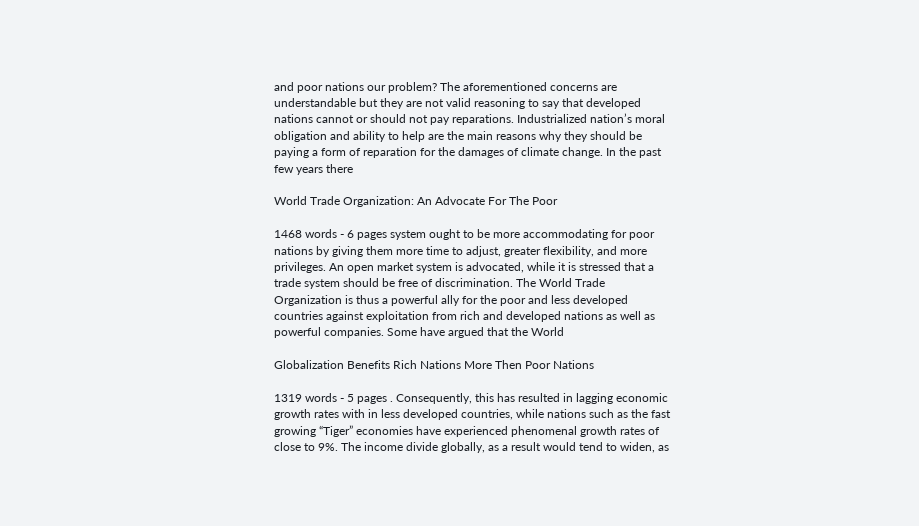and poor nations our problem? The aforementioned concerns are understandable but they are not valid reasoning to say that developed nations cannot or should not pay reparations. Industrialized nation’s moral obligation and ability to help are the main reasons why they should be paying a form of reparation for the damages of climate change. In the past few years there

World Trade Organization: An Advocate For The Poor

1468 words - 6 pages system ought to be more accommodating for poor nations by giving them more time to adjust, greater flexibility, and more privileges. An open market system is advocated, while it is stressed that a trade system should be free of discrimination. The World Trade Organization is thus a powerful ally for the poor and less developed countries against exploitation from rich and developed nations as well as powerful companies. Some have argued that the World

Globalization Benefits Rich Nations More Then Poor Nations

1319 words - 5 pages . Consequently, this has resulted in lagging economic growth rates with in less developed countries, while nations such as the fast growing “Tiger” economies have experienced phenomenal growth rates of close to 9%. The income divide globally, as a result would tend to widen, as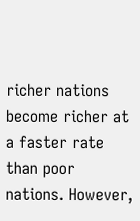richer nations become richer at a faster rate than poor nations. However,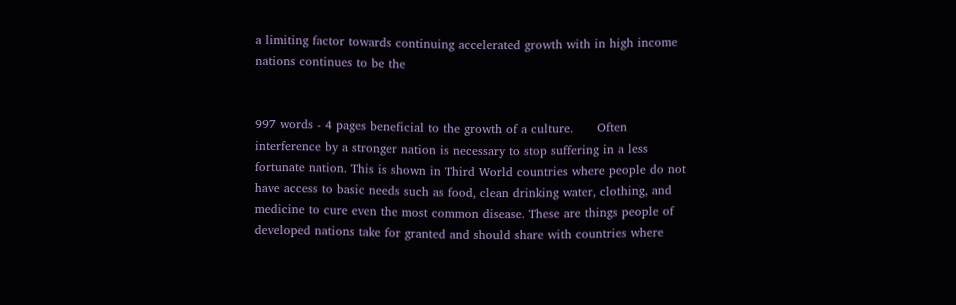a limiting factor towards continuing accelerated growth with in high income nations continues to be the


997 words - 4 pages beneficial to the growth of a culture.      Often interference by a stronger nation is necessary to stop suffering in a less fortunate nation. This is shown in Third World countries where people do not have access to basic needs such as food, clean drinking water, clothing, and medicine to cure even the most common disease. These are things people of developed nations take for granted and should share with countries where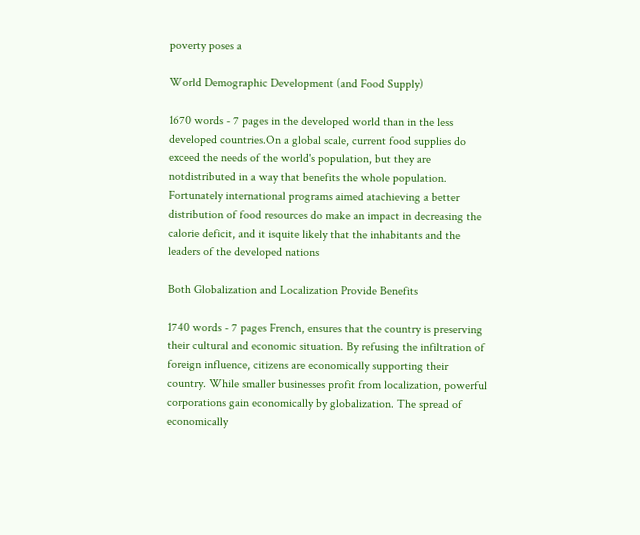poverty poses a

World Demographic Development (and Food Supply)

1670 words - 7 pages in the developed world than in the less developed countries.On a global scale, current food supplies do exceed the needs of the world's population, but they are notdistributed in a way that benefits the whole population. Fortunately international programs aimed atachieving a better distribution of food resources do make an impact in decreasing the calorie deficit, and it isquite likely that the inhabitants and the leaders of the developed nations

Both Globalization and Localization Provide Benefits

1740 words - 7 pages French, ensures that the country is preserving their cultural and economic situation. By refusing the infiltration of foreign influence, citizens are economically supporting their country. While smaller businesses profit from localization, powerful corporations gain economically by globalization. The spread of economically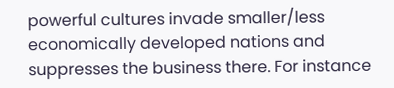powerful cultures invade smaller/less economically developed nations and suppresses the business there. For instance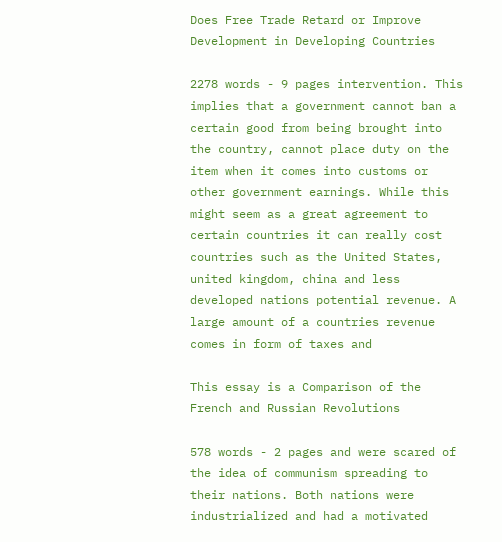Does Free Trade Retard or Improve Development in Developing Countries

2278 words - 9 pages intervention. This implies that a government cannot ban a certain good from being brought into the country, cannot place duty on the item when it comes into customs or other government earnings. While this might seem as a great agreement to certain countries it can really cost countries such as the United States, united kingdom, china and less developed nations potential revenue. A large amount of a countries revenue comes in form of taxes and

This essay is a Comparison of the French and Russian Revolutions

578 words - 2 pages and were scared of the idea of communism spreading to their nations. Both nations were industrialized and had a motivated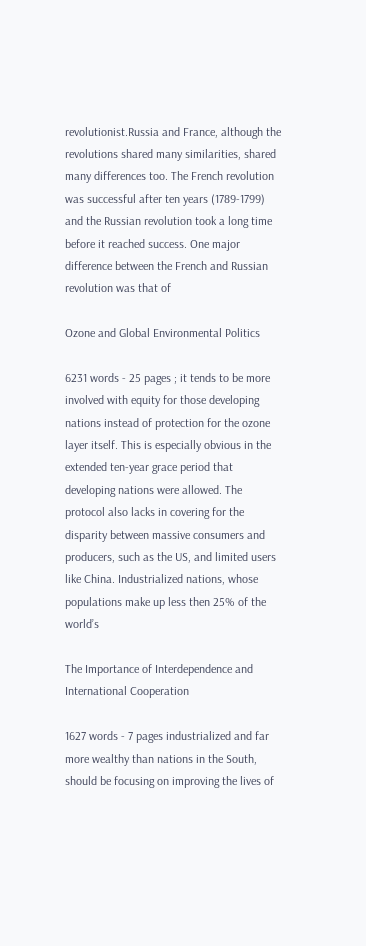revolutionist.Russia and France, although the revolutions shared many similarities, shared many differences too. The French revolution was successful after ten years (1789-1799) and the Russian revolution took a long time before it reached success. One major difference between the French and Russian revolution was that of

Ozone and Global Environmental Politics

6231 words - 25 pages ; it tends to be more involved with equity for those developing nations instead of protection for the ozone layer itself. This is especially obvious in the extended ten-year grace period that developing nations were allowed. The protocol also lacks in covering for the disparity between massive consumers and producers, such as the US, and limited users like China. Industrialized nations, whose populations make up less then 25% of the world’s

The Importance of Interdependence and International Cooperation

1627 words - 7 pages industrialized and far more wealthy than nations in the South, should be focusing on improving the lives of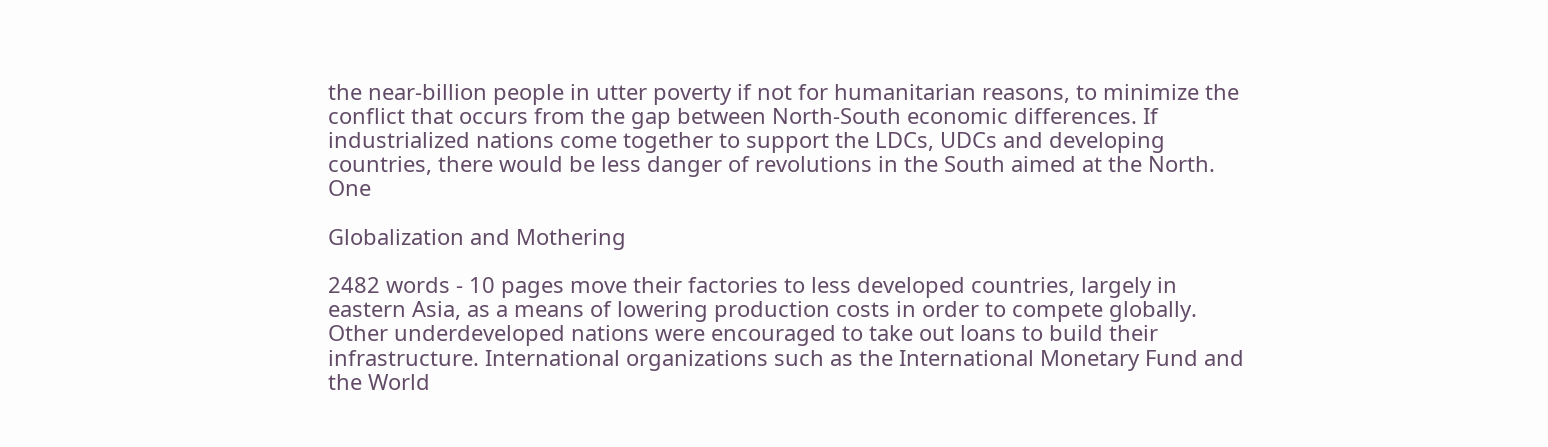the near-billion people in utter poverty if not for humanitarian reasons, to minimize the conflict that occurs from the gap between North-South economic differences. If industrialized nations come together to support the LDCs, UDCs and developing countries, there would be less danger of revolutions in the South aimed at the North. One

Globalization and Mothering

2482 words - 10 pages move their factories to less developed countries, largely in eastern Asia, as a means of lowering production costs in order to compete globally. Other underdeveloped nations were encouraged to take out loans to build their infrastructure. International organizations such as the International Monetary Fund and the World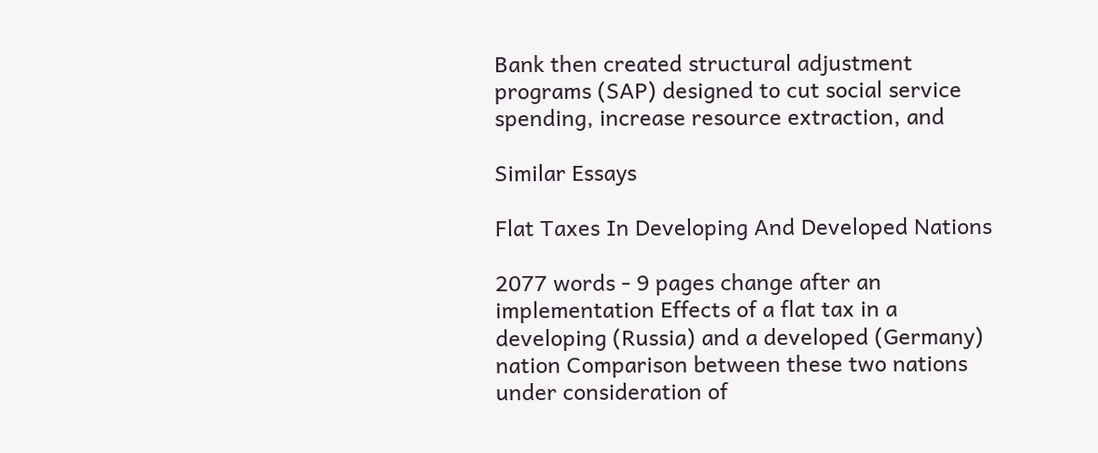Bank then created structural adjustment programs (SAP) designed to cut social service spending, increase resource extraction, and

Similar Essays

Flat Taxes In Developing And Developed Nations

2077 words - 9 pages change after an implementation Effects of a flat tax in a developing (Russia) and a developed (Germany) nation Comparison between these two nations under consideration of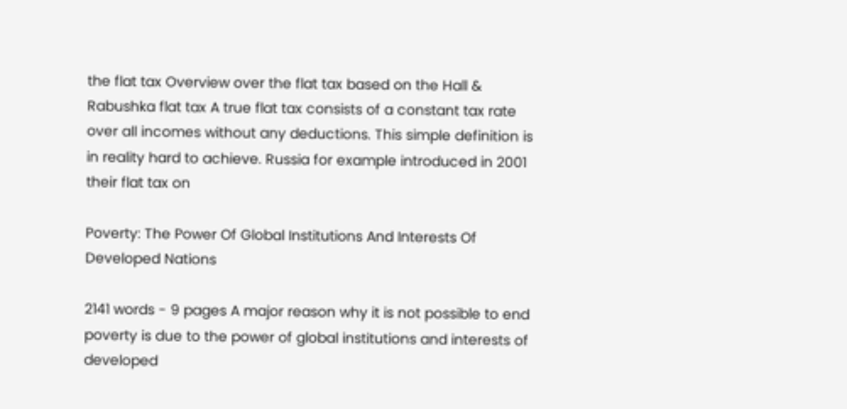the flat tax Overview over the flat tax based on the Hall & Rabushka flat tax A true flat tax consists of a constant tax rate over all incomes without any deductions. This simple definition is in reality hard to achieve. Russia for example introduced in 2001 their flat tax on

Poverty: The Power Of Global Institutions And Interests Of Developed Nations

2141 words - 9 pages A major reason why it is not possible to end poverty is due to the power of global institutions and interests of developed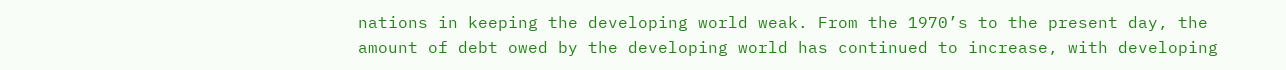nations in keeping the developing world weak. From the 1970’s to the present day, the amount of debt owed by the developing world has continued to increase, with developing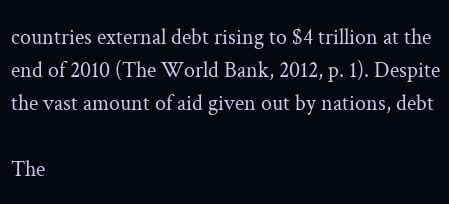countries external debt rising to $4 trillion at the end of 2010 (The World Bank, 2012, p. 1). Despite the vast amount of aid given out by nations, debt

The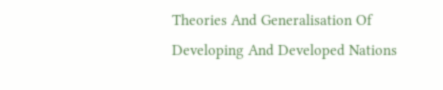Theories And Generalisation Of Developing And Developed Nations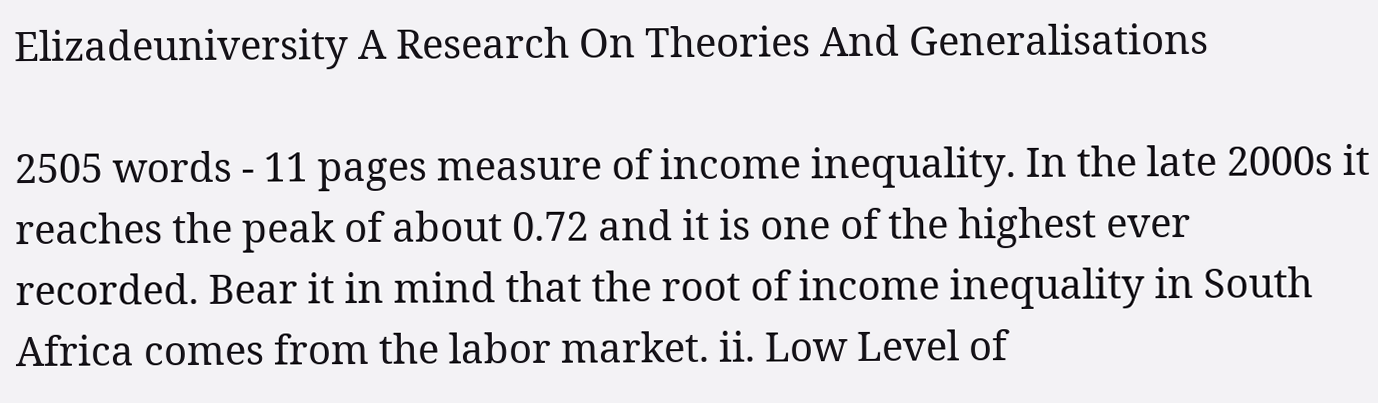Elizadeuniversity A Research On Theories And Generalisations

2505 words - 11 pages measure of income inequality. In the late 2000s it reaches the peak of about 0.72 and it is one of the highest ever recorded. Bear it in mind that the root of income inequality in South Africa comes from the labor market. ii. Low Level of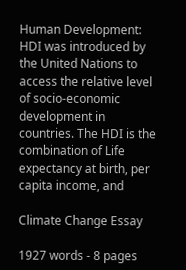Human Development: HDI was introduced by the United Nations to access the relative level of socio-economic development in countries. The HDI is the combination of Life expectancy at birth, per capita income, and

Climate Change Essay

1927 words - 8 pages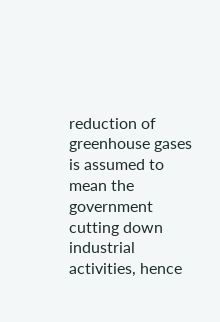reduction of greenhouse gases is assumed to mean the government cutting down industrial activities, hence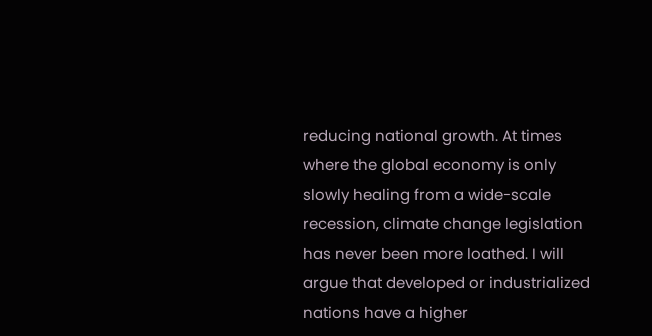reducing national growth. At times where the global economy is only slowly healing from a wide-scale recession, climate change legislation has never been more loathed. I will argue that developed or industrialized nations have a higher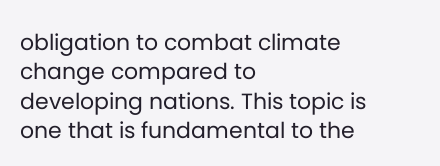obligation to combat climate change compared to developing nations. This topic is one that is fundamental to the